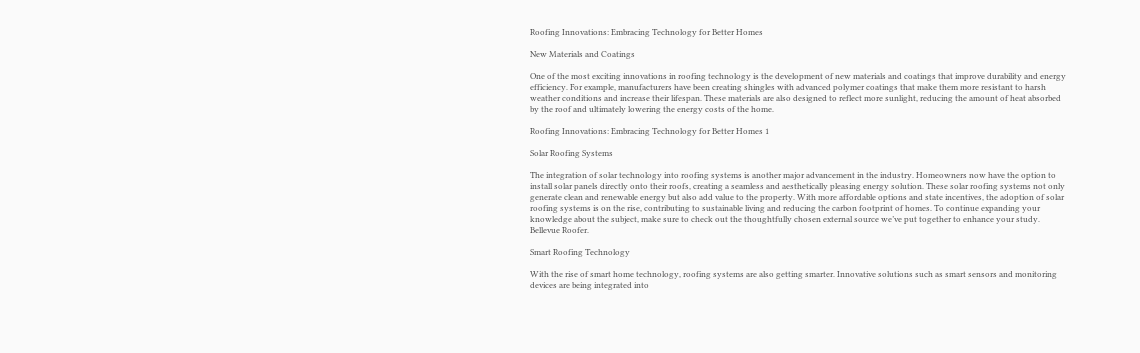Roofing Innovations: Embracing Technology for Better Homes

New Materials and Coatings

One of the most exciting innovations in roofing technology is the development of new materials and coatings that improve durability and energy efficiency. For example, manufacturers have been creating shingles with advanced polymer coatings that make them more resistant to harsh weather conditions and increase their lifespan. These materials are also designed to reflect more sunlight, reducing the amount of heat absorbed by the roof and ultimately lowering the energy costs of the home.

Roofing Innovations: Embracing Technology for Better Homes 1

Solar Roofing Systems

The integration of solar technology into roofing systems is another major advancement in the industry. Homeowners now have the option to install solar panels directly onto their roofs, creating a seamless and aesthetically pleasing energy solution. These solar roofing systems not only generate clean and renewable energy but also add value to the property. With more affordable options and state incentives, the adoption of solar roofing systems is on the rise, contributing to sustainable living and reducing the carbon footprint of homes. To continue expanding your knowledge about the subject, make sure to check out the thoughtfully chosen external source we’ve put together to enhance your study. Bellevue Roofer.

Smart Roofing Technology

With the rise of smart home technology, roofing systems are also getting smarter. Innovative solutions such as smart sensors and monitoring devices are being integrated into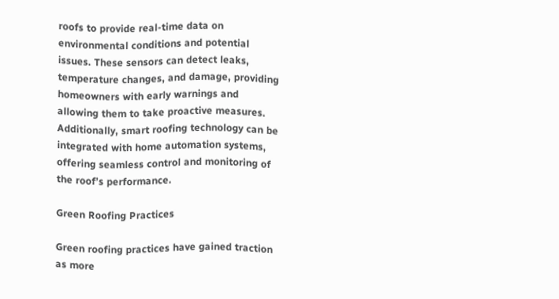roofs to provide real-time data on environmental conditions and potential issues. These sensors can detect leaks, temperature changes, and damage, providing homeowners with early warnings and allowing them to take proactive measures. Additionally, smart roofing technology can be integrated with home automation systems, offering seamless control and monitoring of the roof’s performance.

Green Roofing Practices

Green roofing practices have gained traction as more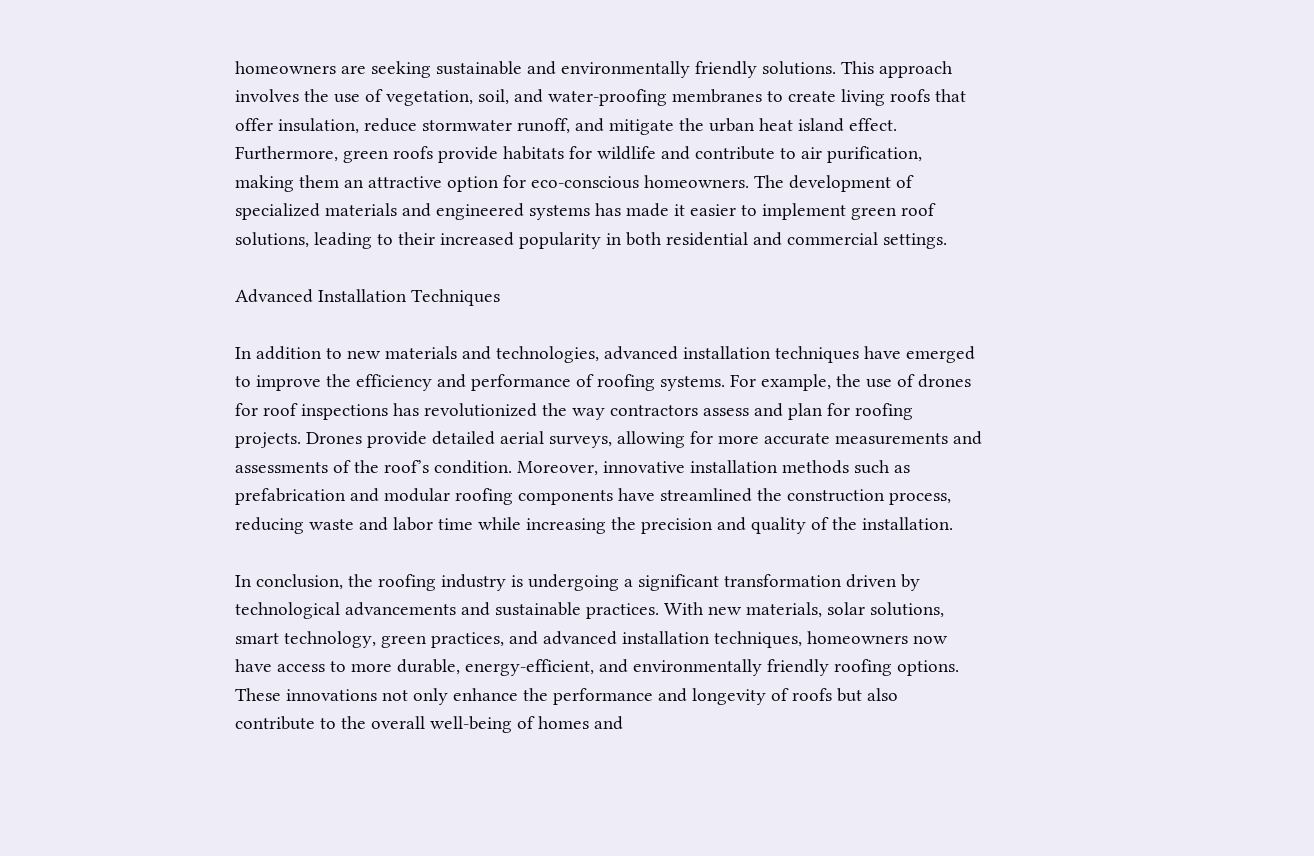homeowners are seeking sustainable and environmentally friendly solutions. This approach involves the use of vegetation, soil, and water-proofing membranes to create living roofs that offer insulation, reduce stormwater runoff, and mitigate the urban heat island effect. Furthermore, green roofs provide habitats for wildlife and contribute to air purification, making them an attractive option for eco-conscious homeowners. The development of specialized materials and engineered systems has made it easier to implement green roof solutions, leading to their increased popularity in both residential and commercial settings.

Advanced Installation Techniques

In addition to new materials and technologies, advanced installation techniques have emerged to improve the efficiency and performance of roofing systems. For example, the use of drones for roof inspections has revolutionized the way contractors assess and plan for roofing projects. Drones provide detailed aerial surveys, allowing for more accurate measurements and assessments of the roof’s condition. Moreover, innovative installation methods such as prefabrication and modular roofing components have streamlined the construction process, reducing waste and labor time while increasing the precision and quality of the installation.

In conclusion, the roofing industry is undergoing a significant transformation driven by technological advancements and sustainable practices. With new materials, solar solutions, smart technology, green practices, and advanced installation techniques, homeowners now have access to more durable, energy-efficient, and environmentally friendly roofing options. These innovations not only enhance the performance and longevity of roofs but also contribute to the overall well-being of homes and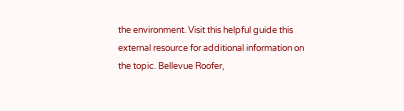the environment. Visit this helpful guide this external resource for additional information on the topic. Bellevue Roofer,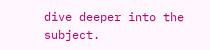dive deeper into the subject.